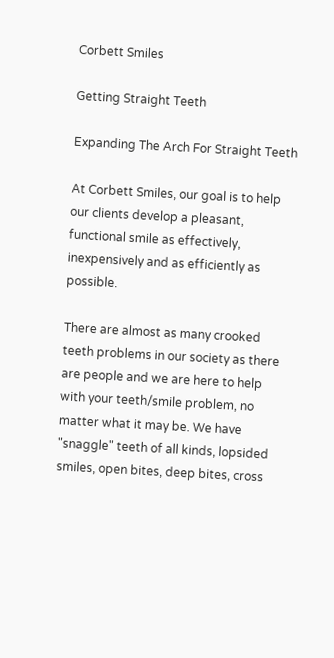Corbett Smiles

Getting Straight Teeth

Expanding The Arch For Straight Teeth

At Corbett Smiles, our goal is to help our clients develop a pleasant, functional smile as effectively, inexpensively and as efficiently as possible.

There are almost as many crooked teeth problems in our society as there are people and we are here to help with your teeth/smile problem, no matter what it may be. We have "snaggle" teeth of all kinds, lopsided smiles, open bites, deep bites, cross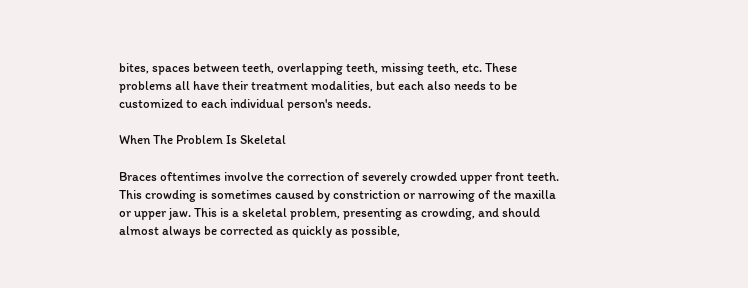bites, spaces between teeth, overlapping teeth, missing teeth, etc. These problems all have their treatment modalities, but each also needs to be customized to each individual person's needs.

When The Problem Is Skeletal

Braces oftentimes involve the correction of severely crowded upper front teeth. This crowding is sometimes caused by constriction or narrowing of the maxilla or upper jaw. This is a skeletal problem, presenting as crowding, and should almost always be corrected as quickly as possible,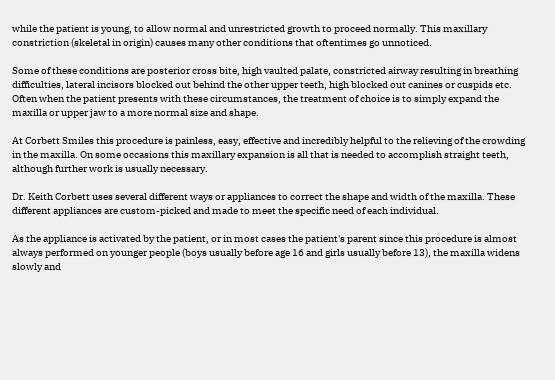while the patient is young, to allow normal and unrestricted growth to proceed normally. This maxillary constriction (skeletal in origin) causes many other conditions that oftentimes go unnoticed.

Some of these conditions are posterior cross bite, high vaulted palate, constricted airway resulting in breathing difficulties, lateral incisors blocked out behind the other upper teeth, high blocked out canines or cuspids etc. Often when the patient presents with these circumstances, the treatment of choice is to simply expand the maxilla or upper jaw to a more normal size and shape.

At Corbett Smiles this procedure is painless, easy, effective and incredibly helpful to the relieving of the crowding in the maxilla. On some occasions this maxillary expansion is all that is needed to accomplish straight teeth, although further work is usually necessary.

Dr. Keith Corbett uses several different ways or appliances to correct the shape and width of the maxilla. These different appliances are custom-picked and made to meet the specific need of each individual.

As the appliance is activated by the patient, or in most cases the patient's parent since this procedure is almost always performed on younger people (boys usually before age 16 and girls usually before 13), the maxilla widens slowly and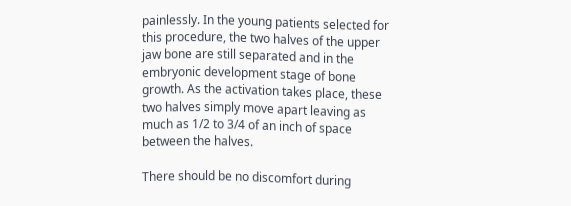painlessly. In the young patients selected for this procedure, the two halves of the upper jaw bone are still separated and in the embryonic development stage of bone growth. As the activation takes place, these two halves simply move apart leaving as much as 1/2 to 3/4 of an inch of space between the halves.

There should be no discomfort during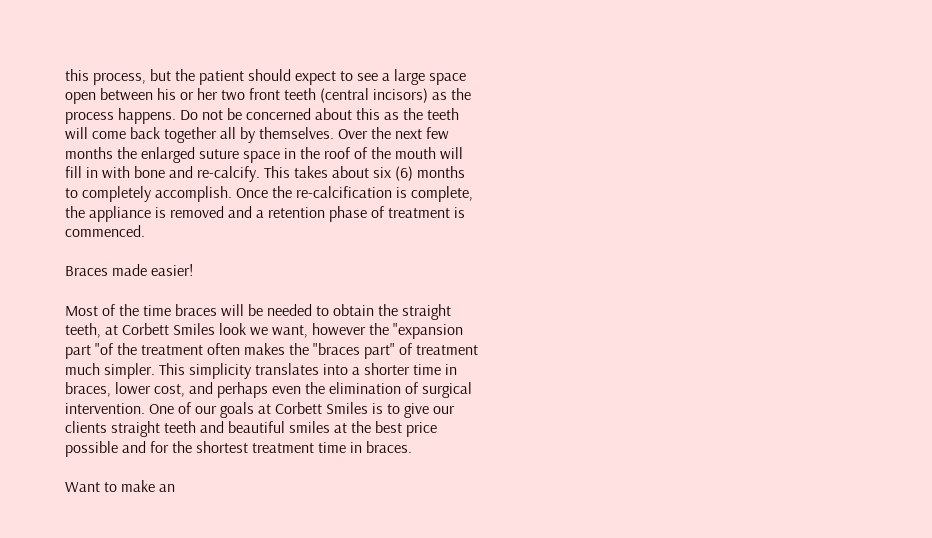this process, but the patient should expect to see a large space open between his or her two front teeth (central incisors) as the process happens. Do not be concerned about this as the teeth will come back together all by themselves. Over the next few months the enlarged suture space in the roof of the mouth will fill in with bone and re-calcify. This takes about six (6) months to completely accomplish. Once the re-calcification is complete, the appliance is removed and a retention phase of treatment is commenced.

Braces made easier!

Most of the time braces will be needed to obtain the straight teeth, at Corbett Smiles look we want, however the "expansion part "of the treatment often makes the "braces part" of treatment much simpler. This simplicity translates into a shorter time in braces, lower cost, and perhaps even the elimination of surgical intervention. One of our goals at Corbett Smiles is to give our clients straight teeth and beautiful smiles at the best price possible and for the shortest treatment time in braces.

Want to make an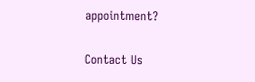appointment?

Contact Us